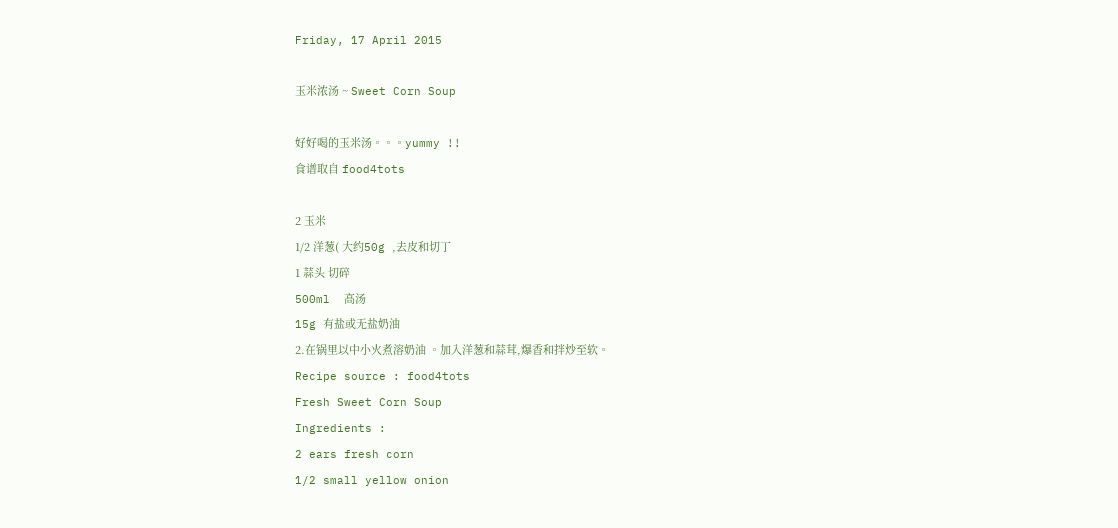Friday, 17 April 2015

玉米浓汤 ~ Sweet Corn Soup

好好喝的玉米汤。。。yummy !!
食谱取自 food4tots

2 玉米
1/2 洋葱( 大约50g ,去皮和切丁
1 蒜头 切碎
500ml  高汤
15g 有盐或无盐奶油
2.在锅里以中小火煮溶奶油 。加入洋葱和蒜茸,爆香和拌炒至软。
Recipe source : food4tots
Fresh Sweet Corn Soup
Ingredients :
2 ears fresh corn
1/2 small yellow onion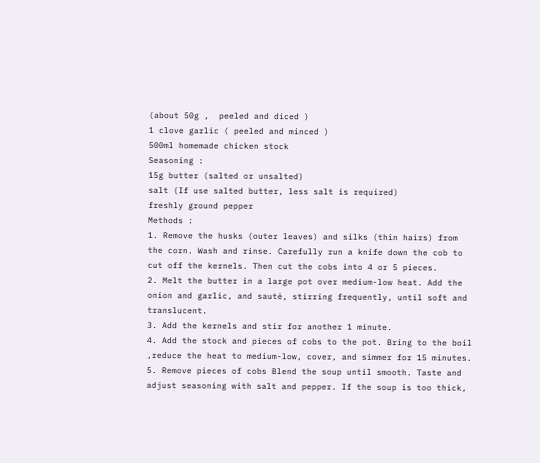(about 50g ,  peeled and diced )
1 clove garlic ( peeled and minced )
500ml homemade chicken stock
Seasoning :
15g butter (salted or unsalted)
salt (If use salted butter, less salt is required)
freshly ground pepper
Methods :
1. Remove the husks (outer leaves) and silks (thin hairs) from the corn. Wash and rinse. Carefully run a knife down the cob to cut off the kernels. Then cut the cobs into 4 or 5 pieces.
2. Melt the butter in a large pot over medium-low heat. Add the onion and garlic, and sauté, stirring frequently, until soft and translucent.
3. Add the kernels and stir for another 1 minute.
4. Add the stock and pieces of cobs to the pot. Bring to the boil ,reduce the heat to medium-low, cover, and simmer for 15 minutes.
5. Remove pieces of cobs Blend the soup until smooth. Taste and adjust seasoning with salt and pepper. If the soup is too thick,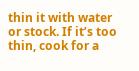thin it with water or stock. If it’s too thin, cook for a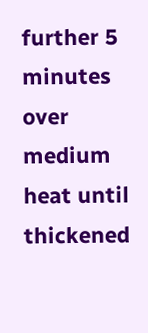further 5 minutes over medium heat until thickened